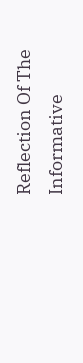Reflection Of The Informative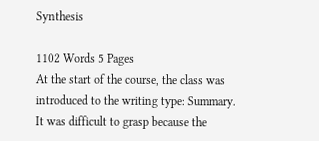Synthesis

1102 Words 5 Pages
At the start of the course, the class was introduced to the writing type: Summary. It was difficult to grasp because the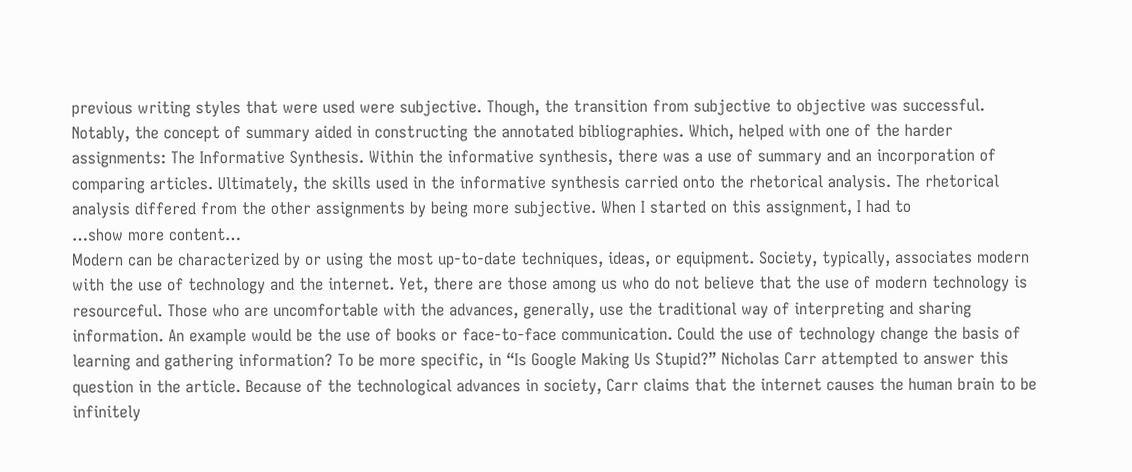previous writing styles that were used were subjective. Though, the transition from subjective to objective was successful. Notably, the concept of summary aided in constructing the annotated bibliographies. Which, helped with one of the harder assignments: The Informative Synthesis. Within the informative synthesis, there was a use of summary and an incorporation of comparing articles. Ultimately, the skills used in the informative synthesis carried onto the rhetorical analysis. The rhetorical analysis differed from the other assignments by being more subjective. When I started on this assignment, I had to
…show more content…
Modern can be characterized by or using the most up-to-date techniques, ideas, or equipment. Society, typically, associates modern with the use of technology and the internet. Yet, there are those among us who do not believe that the use of modern technology is resourceful. Those who are uncomfortable with the advances, generally, use the traditional way of interpreting and sharing information. An example would be the use of books or face-to-face communication. Could the use of technology change the basis of learning and gathering information? To be more specific, in “Is Google Making Us Stupid?” Nicholas Carr attempted to answer this question in the article. Because of the technological advances in society, Carr claims that the internet causes the human brain to be infinitely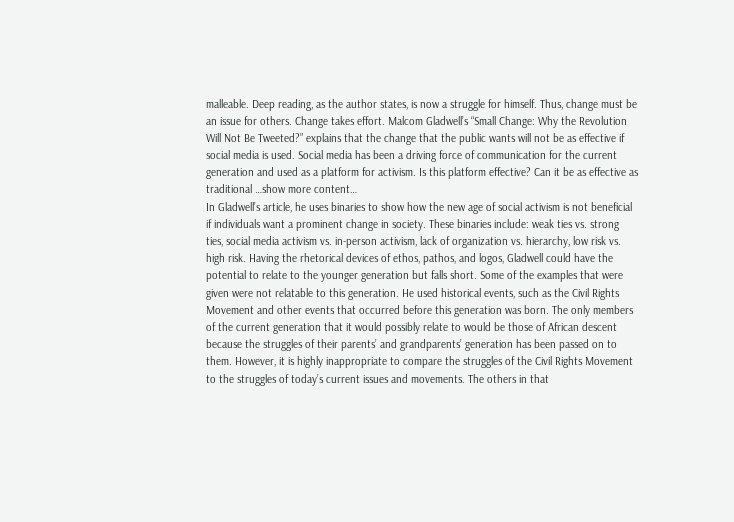malleable. Deep reading, as the author states, is now a struggle for himself. Thus, change must be an issue for others. Change takes effort. Malcom Gladwell’s “Small Change: Why the Revolution Will Not Be Tweeted?” explains that the change that the public wants will not be as effective if social media is used. Social media has been a driving force of communication for the current generation and used as a platform for activism. Is this platform effective? Can it be as effective as traditional …show more content…
In Gladwell’s article, he uses binaries to show how the new age of social activism is not beneficial if individuals want a prominent change in society. These binaries include: weak ties vs. strong ties, social media activism vs. in-person activism, lack of organization vs. hierarchy, low risk vs. high risk. Having the rhetorical devices of ethos, pathos, and logos, Gladwell could have the potential to relate to the younger generation but falls short. Some of the examples that were given were not relatable to this generation. He used historical events, such as the Civil Rights Movement and other events that occurred before this generation was born. The only members of the current generation that it would possibly relate to would be those of African descent because the struggles of their parents’ and grandparents’ generation has been passed on to them. However, it is highly inappropriate to compare the struggles of the Civil Rights Movement to the struggles of today’s current issues and movements. The others in that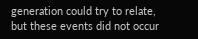generation could try to relate, but these events did not occur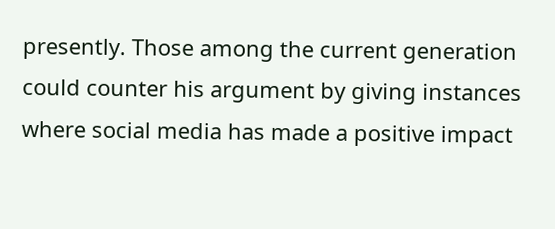presently. Those among the current generation could counter his argument by giving instances where social media has made a positive impact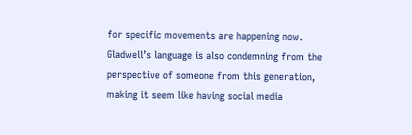for specific movements are happening now. Gladwell’s language is also condemning from the perspective of someone from this generation, making it seem like having social media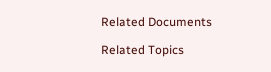Related Documents

Related Topics